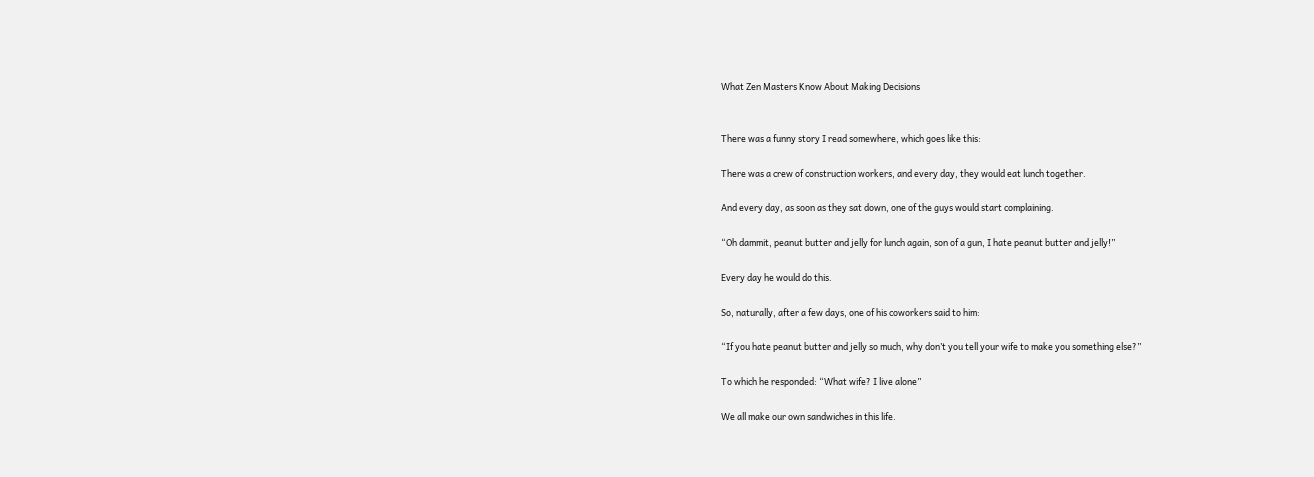What Zen Masters Know About Making Decisions


There was a funny story I read somewhere, which goes like this:

There was a crew of construction workers, and every day, they would eat lunch together.

And every day, as soon as they sat down, one of the guys would start complaining.

“Oh dammit, peanut butter and jelly for lunch again, son of a gun, I hate peanut butter and jelly!”

Every day he would do this.

So, naturally, after a few days, one of his coworkers said to him:

“If you hate peanut butter and jelly so much, why don’t you tell your wife to make you something else?”

To which he responded: “What wife? I live alone”

We all make our own sandwiches in this life.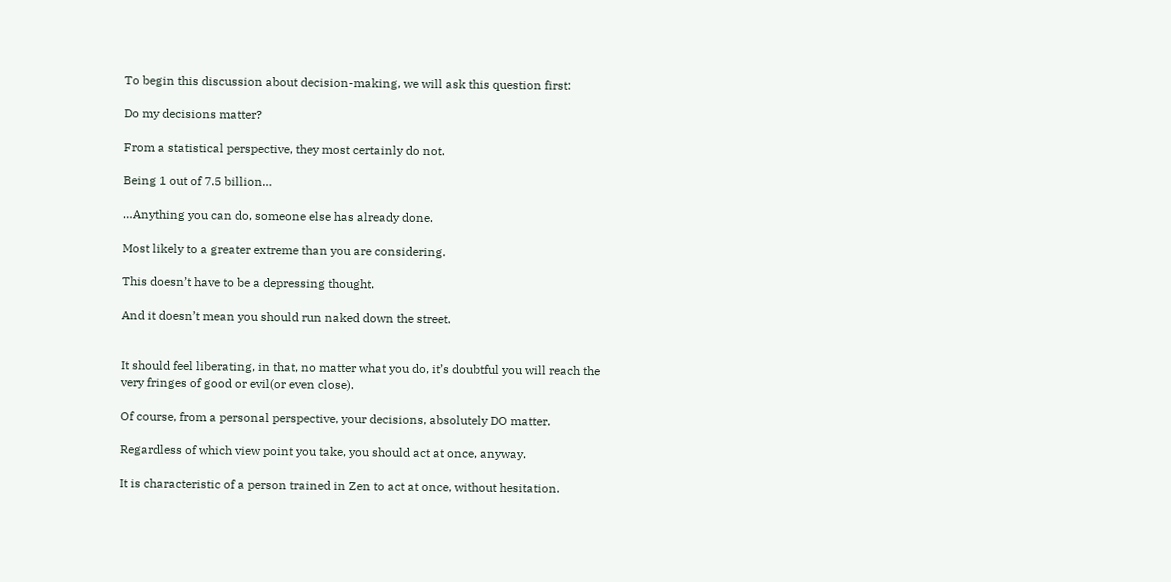To begin this discussion about decision-making, we will ask this question first:

Do my decisions matter?

From a statistical perspective, they most certainly do not.

Being 1 out of 7.5 billion…

…Anything you can do, someone else has already done.

Most likely to a greater extreme than you are considering.

This doesn’t have to be a depressing thought.

And it doesn’t mean you should run naked down the street.


It should feel liberating, in that, no matter what you do, it’s doubtful you will reach the very fringes of good or evil(or even close).

Of course, from a personal perspective, your decisions, absolutely DO matter.

Regardless of which view point you take, you should act at once, anyway.

It is characteristic of a person trained in Zen to act at once, without hesitation.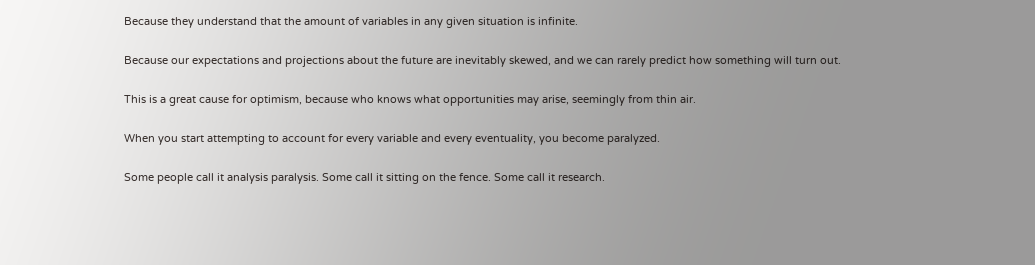Because they understand that the amount of variables in any given situation is infinite.

Because our expectations and projections about the future are inevitably skewed, and we can rarely predict how something will turn out.

This is a great cause for optimism, because who knows what opportunities may arise, seemingly from thin air.

When you start attempting to account for every variable and every eventuality, you become paralyzed.

Some people call it analysis paralysis. Some call it sitting on the fence. Some call it research.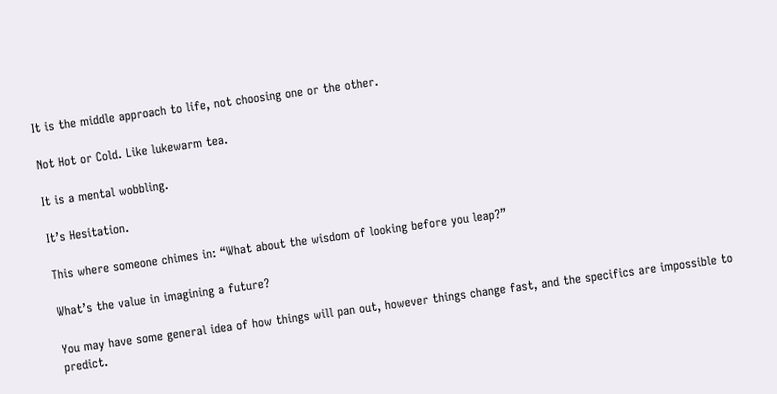It is the middle approach to life, not choosing one or the other.

Not Hot or Cold. Like lukewarm tea.

It is a mental wobbling.

It’s Hesitation.

This where someone chimes in: “What about the wisdom of looking before you leap?”

What’s the value in imagining a future?

You may have some general idea of how things will pan out, however things change fast, and the specifics are impossible to predict.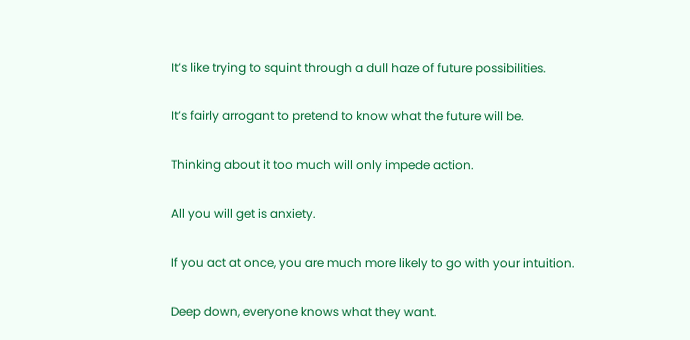It’s like trying to squint through a dull haze of future possibilities.

It’s fairly arrogant to pretend to know what the future will be.

Thinking about it too much will only impede action.

All you will get is anxiety.

If you act at once, you are much more likely to go with your intuition.

Deep down, everyone knows what they want.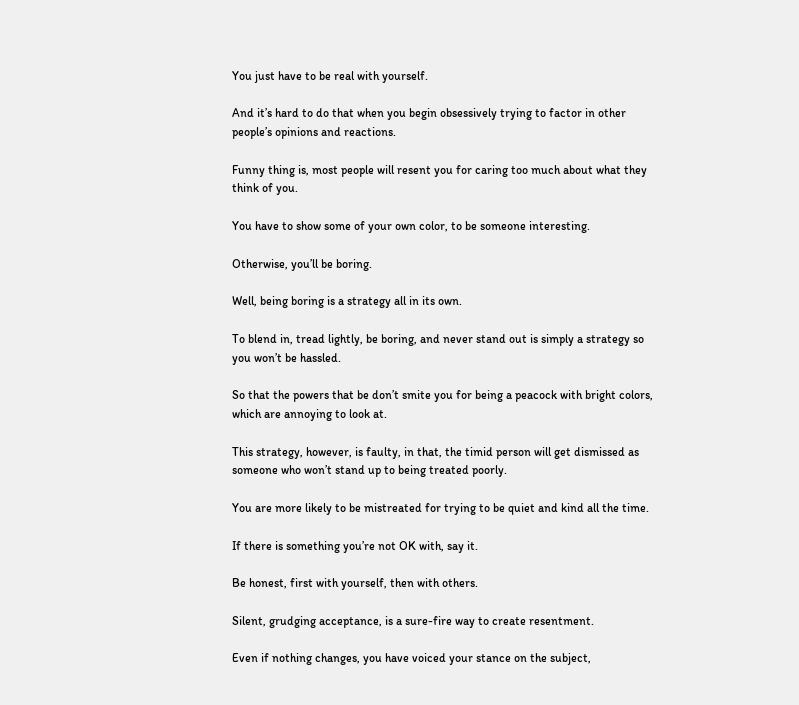You just have to be real with yourself.

And it’s hard to do that when you begin obsessively trying to factor in other people’s opinions and reactions.

Funny thing is, most people will resent you for caring too much about what they think of you.

You have to show some of your own color, to be someone interesting.

Otherwise, you’ll be boring.

Well, being boring is a strategy all in its own.

To blend in, tread lightly, be boring, and never stand out is simply a strategy so you won’t be hassled.

So that the powers that be don’t smite you for being a peacock with bright colors, which are annoying to look at.

This strategy, however, is faulty, in that, the timid person will get dismissed as someone who won’t stand up to being treated poorly.

You are more likely to be mistreated for trying to be quiet and kind all the time.

If there is something you’re not OK with, say it.

Be honest, first with yourself, then with others.

Silent, grudging acceptance, is a sure-fire way to create resentment.

Even if nothing changes, you have voiced your stance on the subject,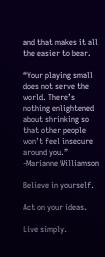and that makes it all the easier to bear.

“Your playing small does not serve the world. There’s nothing enlightened about shrinking so that other people won’t feel insecure around you.” -Marianne Williamson

Believe in yourself.

Act on your ideas.

Live simply.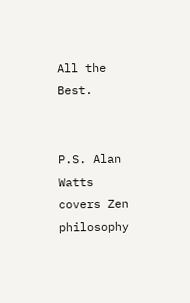All the Best.


P.S. Alan Watts covers Zen philosophy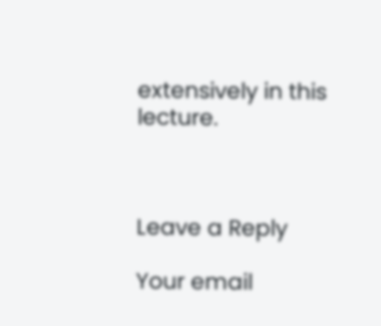extensively in this lecture.



Leave a Reply

Your email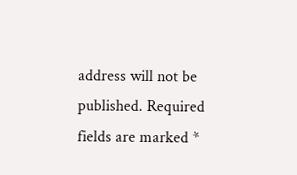address will not be published. Required fields are marked *